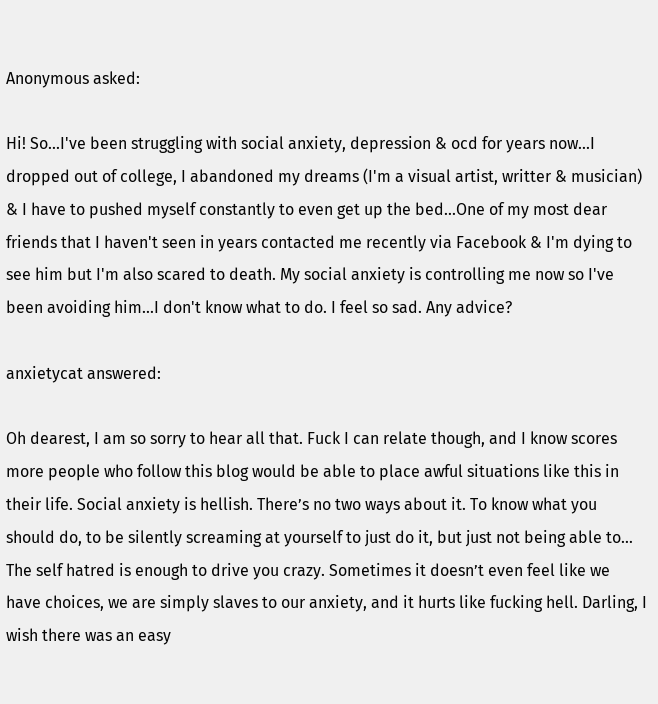Anonymous asked:

Hi! So...I've been struggling with social anxiety, depression & ocd for years now...I dropped out of college, I abandoned my dreams (I'm a visual artist, writter & musician) & I have to pushed myself constantly to even get up the bed...One of my most dear friends that I haven't seen in years contacted me recently via Facebook & I'm dying to see him but I'm also scared to death. My social anxiety is controlling me now so I've been avoiding him...I don't know what to do. I feel so sad. Any advice?

anxietycat answered:

Oh dearest, I am so sorry to hear all that. Fuck I can relate though, and I know scores more people who follow this blog would be able to place awful situations like this in their life. Social anxiety is hellish. There’s no two ways about it. To know what you should do, to be silently screaming at yourself to just do it, but just not being able to… The self hatred is enough to drive you crazy. Sometimes it doesn’t even feel like we have choices, we are simply slaves to our anxiety, and it hurts like fucking hell. Darling, I wish there was an easy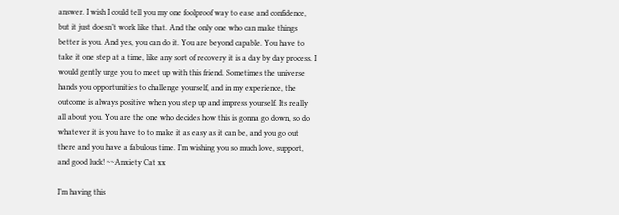answer. I wish I could tell you my one foolproof way to ease and confidence, but it just doesn’t work like that. And the only one who can make things better is you. And yes, you can do it. You are beyond capable. You have to take it one step at a time, like any sort of recovery it is a day by day process. I would gently urge you to meet up with this friend. Sometimes the universe hands you opportunities to challenge yourself, and in my experience, the outcome is always positive when you step up and impress yourself. Its really all about you. You are the one who decides how this is gonna go down, so do whatever it is you have to to make it as easy as it can be, and you go out there and you have a fabulous time. I’m wishing you so much love, support, and good luck! ~~Anxiety Cat xx

I’m having this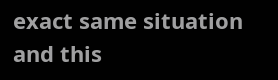exact same situation and this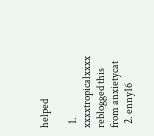helped

  1. xxxxtropicalxxxx reblogged this from anxietycat
  2. enny16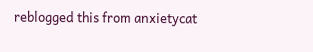reblogged this from anxietycat